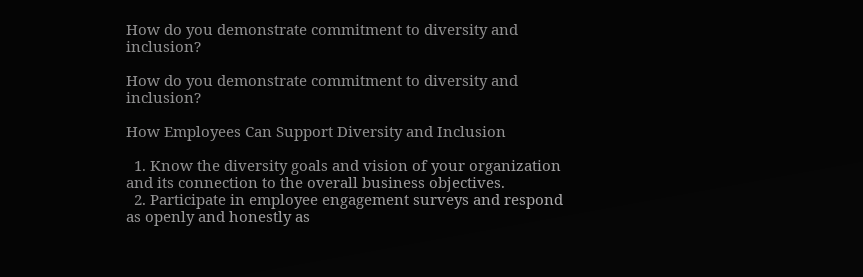How do you demonstrate commitment to diversity and inclusion?

How do you demonstrate commitment to diversity and inclusion?

How Employees Can Support Diversity and Inclusion

  1. Know the diversity goals and vision of your organization and its connection to the overall business objectives.
  2. Participate in employee engagement surveys and respond as openly and honestly as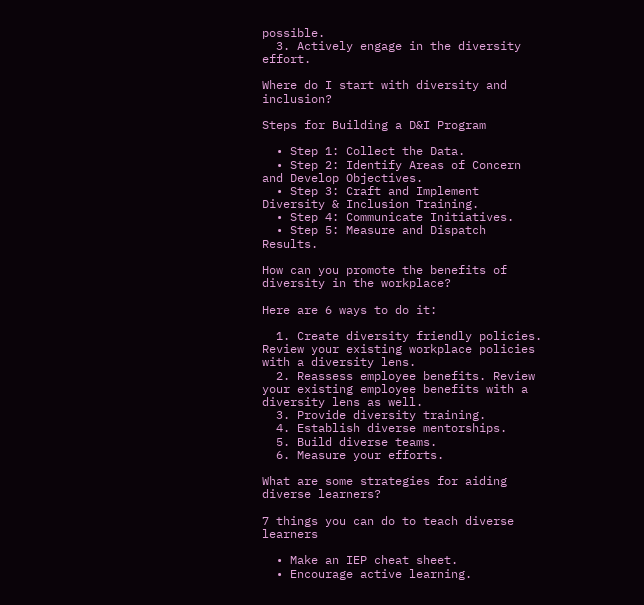possible.
  3. Actively engage in the diversity effort.

Where do I start with diversity and inclusion?

Steps for Building a D&I Program

  • Step 1: Collect the Data.
  • Step 2: Identify Areas of Concern and Develop Objectives.
  • Step 3: Craft and Implement Diversity & Inclusion Training.
  • Step 4: Communicate Initiatives.
  • Step 5: Measure and Dispatch Results.

How can you promote the benefits of diversity in the workplace?

Here are 6 ways to do it:

  1. Create diversity friendly policies. Review your existing workplace policies with a diversity lens.
  2. Reassess employee benefits. Review your existing employee benefits with a diversity lens as well.
  3. Provide diversity training.
  4. Establish diverse mentorships.
  5. Build diverse teams.
  6. Measure your efforts.

What are some strategies for aiding diverse learners?

7 things you can do to teach diverse learners

  • Make an IEP cheat sheet.
  • Encourage active learning.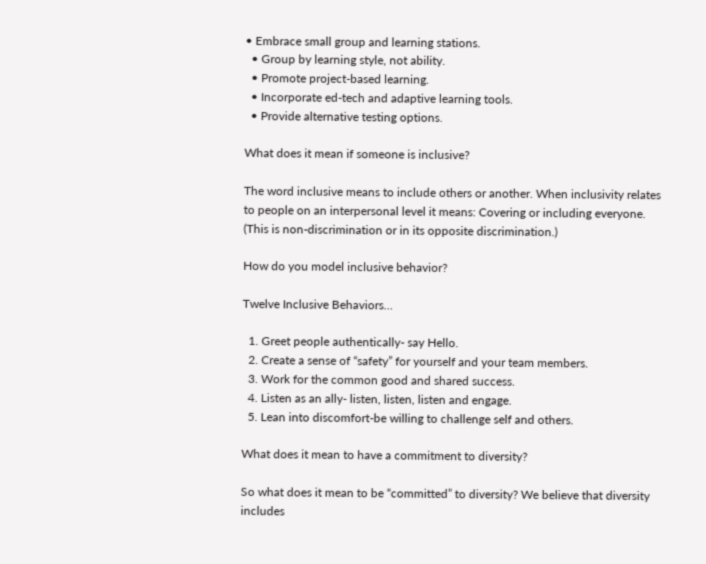• Embrace small group and learning stations.
  • Group by learning style, not ability.
  • Promote project-based learning.
  • Incorporate ed-tech and adaptive learning tools.
  • Provide alternative testing options.

What does it mean if someone is inclusive?

The word inclusive means to include others or another. When inclusivity relates to people on an interpersonal level it means: Covering or including everyone. (This is non-discrimination or in its opposite discrimination.)

How do you model inclusive behavior?

Twelve Inclusive Behaviors…

  1. Greet people authentically- say Hello.
  2. Create a sense of “safety” for yourself and your team members.
  3. Work for the common good and shared success.
  4. Listen as an ally- listen, listen, listen and engage.
  5. Lean into discomfort-be willing to challenge self and others.

What does it mean to have a commitment to diversity?

So what does it mean to be “committed” to diversity? We believe that diversity includes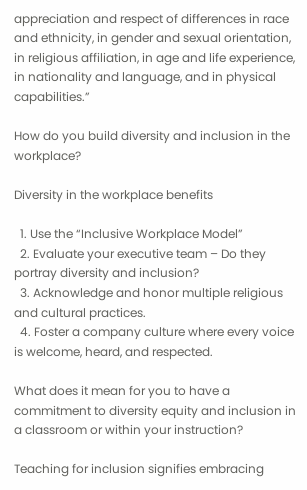appreciation and respect of differences in race and ethnicity, in gender and sexual orientation, in religious affiliation, in age and life experience, in nationality and language, and in physical capabilities.”

How do you build diversity and inclusion in the workplace?

Diversity in the workplace benefits

  1. Use the “Inclusive Workplace Model”
  2. Evaluate your executive team – Do they portray diversity and inclusion?
  3. Acknowledge and honor multiple religious and cultural practices.
  4. Foster a company culture where every voice is welcome, heard, and respected.

What does it mean for you to have a commitment to diversity equity and inclusion in a classroom or within your instruction?

Teaching for inclusion signifies embracing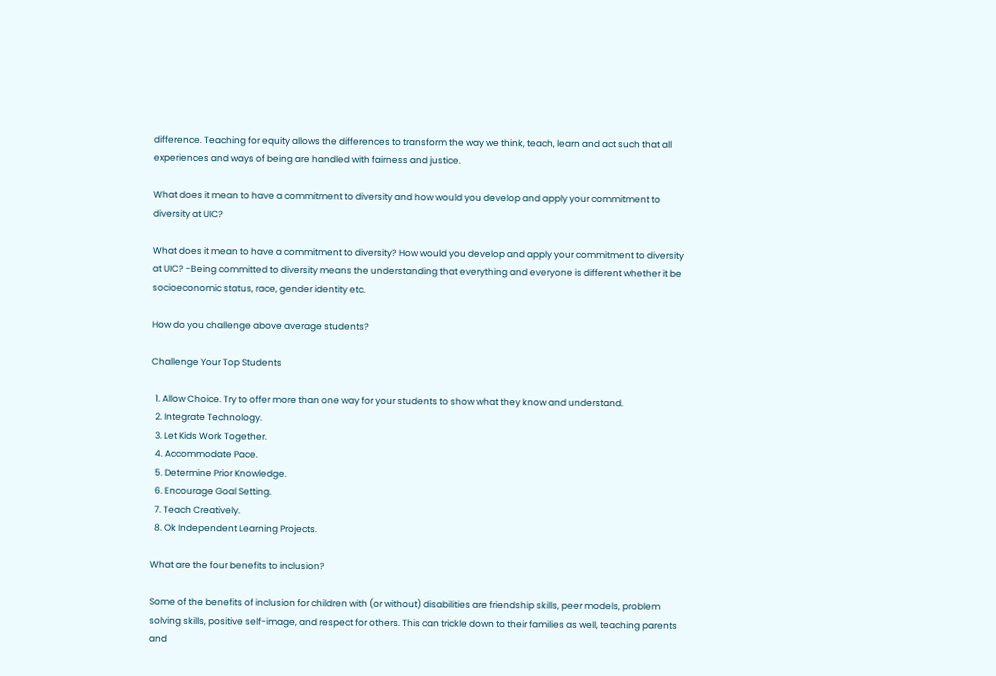difference. Teaching for equity allows the differences to transform the way we think, teach, learn and act such that all experiences and ways of being are handled with fairness and justice.

What does it mean to have a commitment to diversity and how would you develop and apply your commitment to diversity at UIC?

What does it mean to have a commitment to diversity? How would you develop and apply your commitment to diversity at UIC? -Being committed to diversity means the understanding that everything and everyone is different whether it be socioeconomic status, race, gender identity etc.

How do you challenge above average students?

Challenge Your Top Students

  1. Allow Choice. Try to offer more than one way for your students to show what they know and understand.
  2. Integrate Technology.
  3. Let Kids Work Together.
  4. Accommodate Pace.
  5. Determine Prior Knowledge.
  6. Encourage Goal Setting.
  7. Teach Creatively.
  8. Ok Independent Learning Projects.

What are the four benefits to inclusion?

Some of the benefits of inclusion for children with (or without) disabilities are friendship skills, peer models, problem solving skills, positive self-image, and respect for others. This can trickle down to their families as well, teaching parents and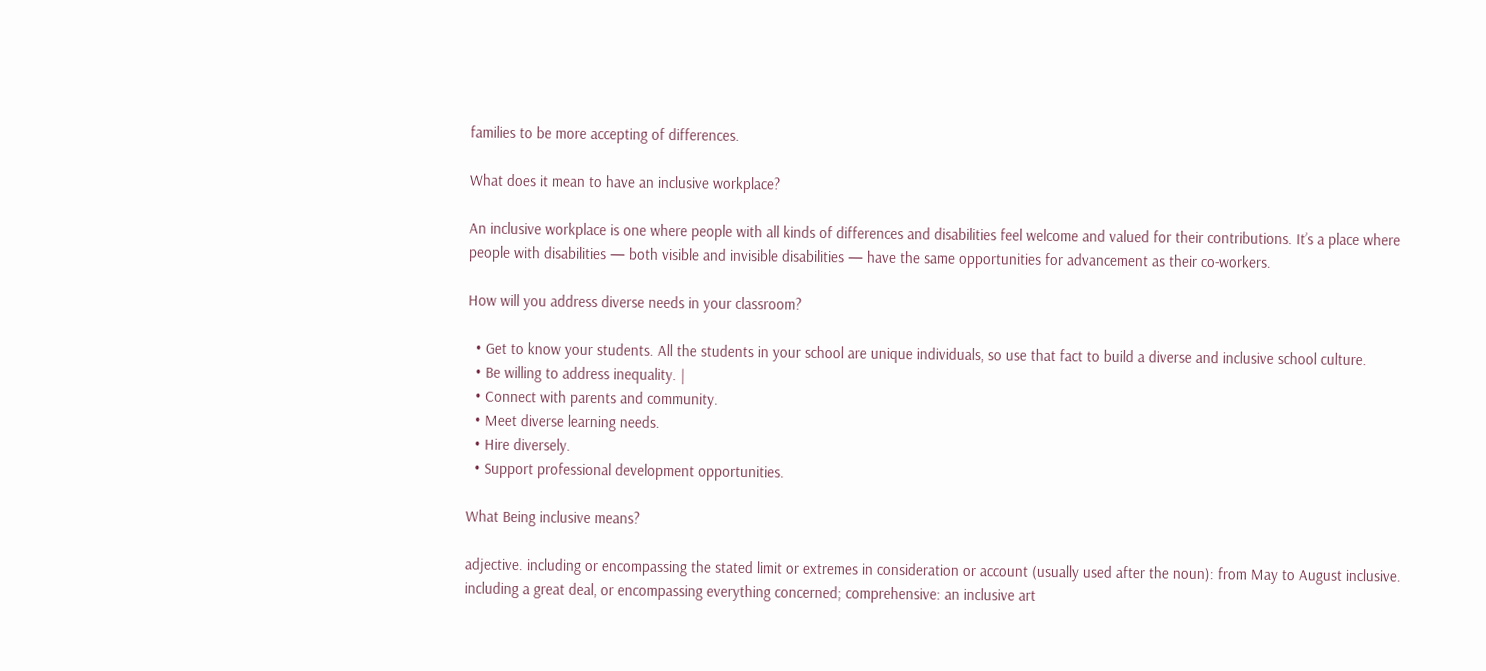families to be more accepting of differences.

What does it mean to have an inclusive workplace?

An inclusive workplace is one where people with all kinds of differences and disabilities feel welcome and valued for their contributions. It’s a place where people with disabilities — both visible and invisible disabilities — have the same opportunities for advancement as their co-workers.

How will you address diverse needs in your classroom?

  • Get to know your students. All the students in your school are unique individuals, so use that fact to build a diverse and inclusive school culture.
  • Be willing to address inequality. |
  • Connect with parents and community.
  • Meet diverse learning needs.
  • Hire diversely.
  • Support professional development opportunities.

What Being inclusive means?

adjective. including or encompassing the stated limit or extremes in consideration or account (usually used after the noun): from May to August inclusive. including a great deal, or encompassing everything concerned; comprehensive: an inclusive art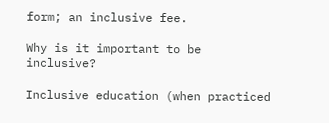form; an inclusive fee.

Why is it important to be inclusive?

Inclusive education (when practiced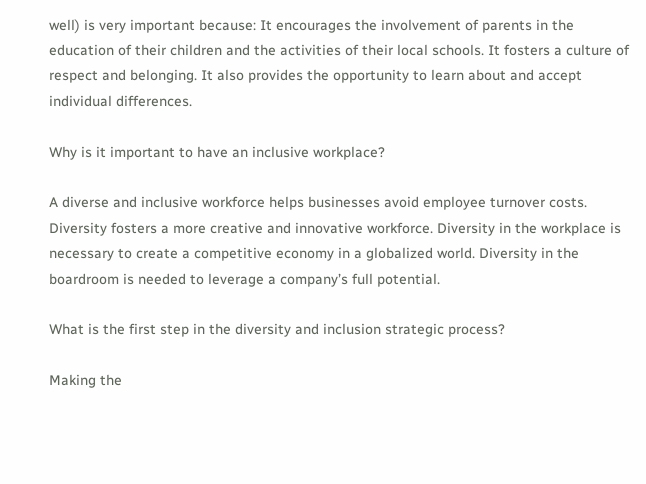well) is very important because: It encourages the involvement of parents in the education of their children and the activities of their local schools. It fosters a culture of respect and belonging. It also provides the opportunity to learn about and accept individual differences.

Why is it important to have an inclusive workplace?

A diverse and inclusive workforce helps businesses avoid employee turnover costs. Diversity fosters a more creative and innovative workforce. Diversity in the workplace is necessary to create a competitive economy in a globalized world. Diversity in the boardroom is needed to leverage a company’s full potential.

What is the first step in the diversity and inclusion strategic process?

Making the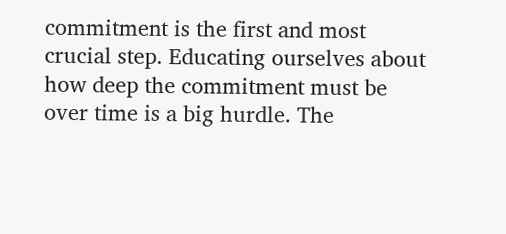commitment is the first and most crucial step. Educating ourselves about how deep the commitment must be over time is a big hurdle. The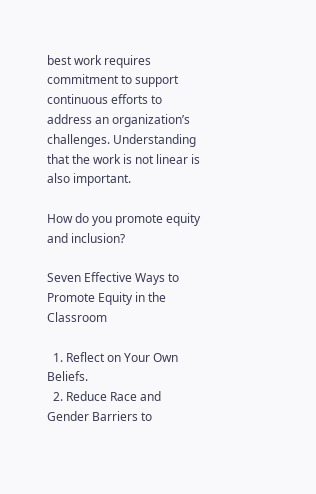best work requires commitment to support continuous efforts to address an organization’s challenges. Understanding that the work is not linear is also important.

How do you promote equity and inclusion?

Seven Effective Ways to Promote Equity in the Classroom

  1. Reflect on Your Own Beliefs.
  2. Reduce Race and Gender Barriers to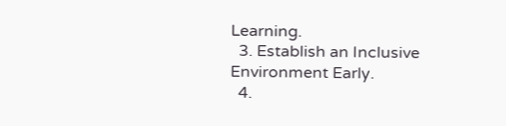Learning.
  3. Establish an Inclusive Environment Early.
  4.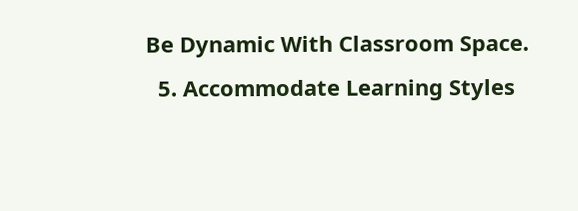Be Dynamic With Classroom Space.
  5. Accommodate Learning Styles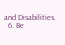and Disabilities.
  6. Be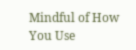Mindful of How You Use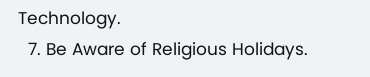Technology.
  7. Be Aware of Religious Holidays.